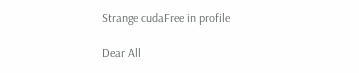Strange cudaFree in profile

Dear All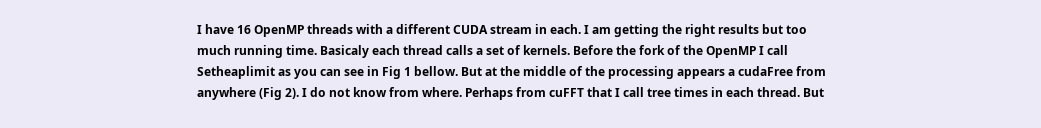I have 16 OpenMP threads with a different CUDA stream in each. I am getting the right results but too much running time. Basicaly each thread calls a set of kernels. Before the fork of the OpenMP I call Setheaplimit as you can see in Fig 1 bellow. But at the middle of the processing appears a cudaFree from anywhere (Fig 2). I do not know from where. Perhaps from cuFFT that I call tree times in each thread. But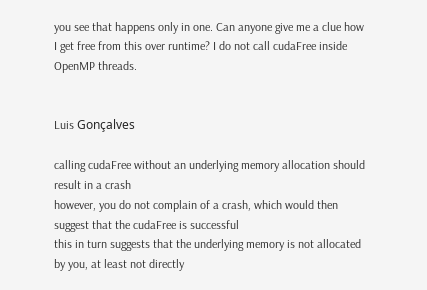you see that happens only in one. Can anyone give me a clue how I get free from this over runtime? I do not call cudaFree inside OpenMP threads.


Luis Gonçalves

calling cudaFree without an underlying memory allocation should result in a crash
however, you do not complain of a crash, which would then suggest that the cudaFree is successful
this in turn suggests that the underlying memory is not allocated by you, at least not directly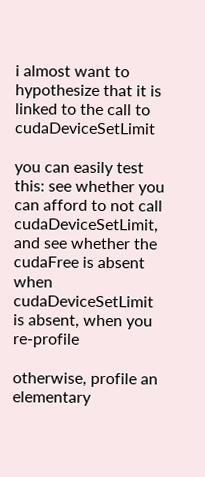i almost want to hypothesize that it is linked to the call to cudaDeviceSetLimit

you can easily test this: see whether you can afford to not call cudaDeviceSetLimit, and see whether the cudaFree is absent when cudaDeviceSetLimit is absent, when you re-profile

otherwise, profile an elementary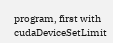program, first with cudaDeviceSetLimit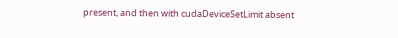present, and then with cudaDeviceSetLimit absent